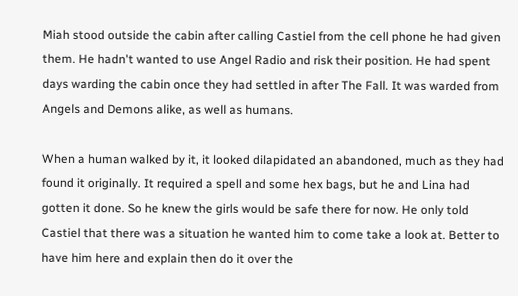Miah stood outside the cabin after calling Castiel from the cell phone he had given them. He hadn't wanted to use Angel Radio and risk their position. He had spent days warding the cabin once they had settled in after The Fall. It was warded from Angels and Demons alike, as well as humans.

When a human walked by it, it looked dilapidated an abandoned, much as they had found it originally. It required a spell and some hex bags, but he and Lina had gotten it done. So he knew the girls would be safe there for now. He only told Castiel that there was a situation he wanted him to come take a look at. Better to have him here and explain then do it over the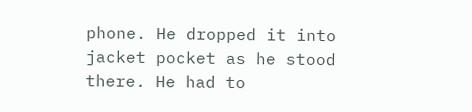phone. He dropped it into jacket pocket as he stood there. He had to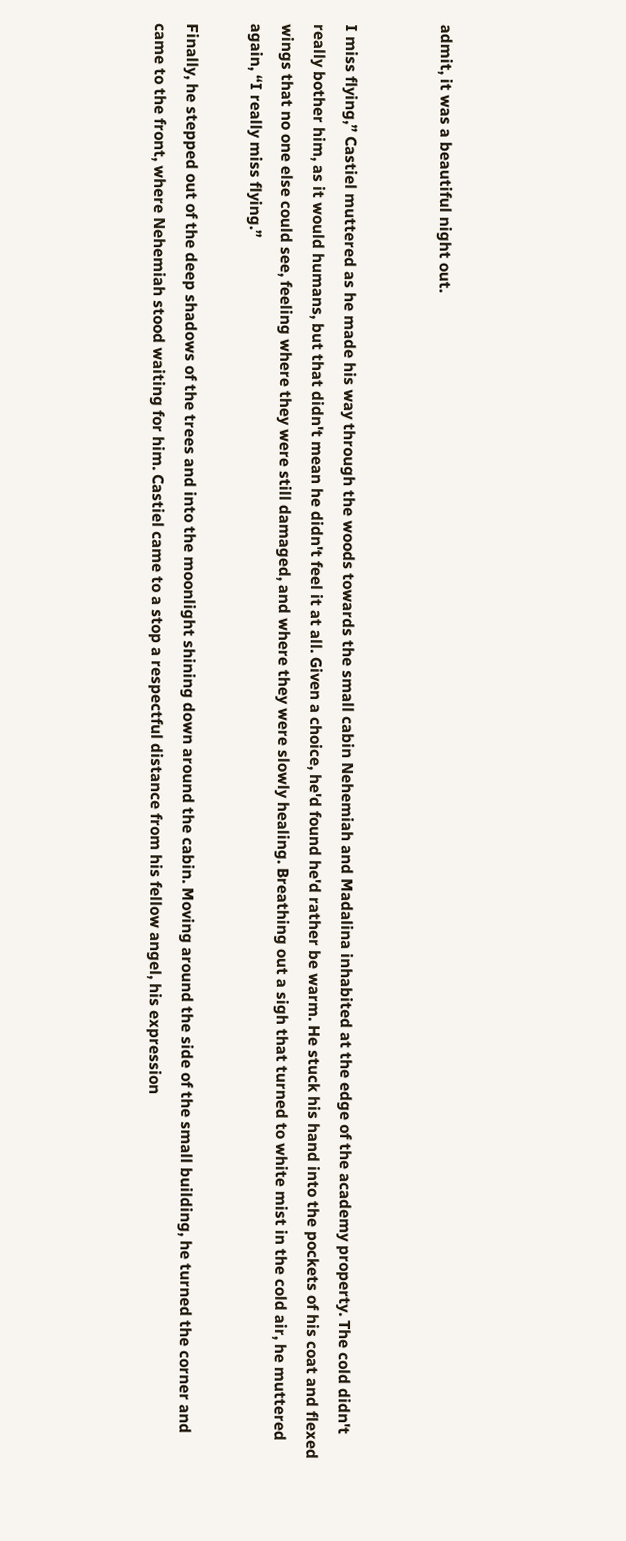admit, it was a beautiful night out.


I miss flying,” Castiel muttered as he made his way through the woods towards the small cabin Nehemiah and Madalina inhabited at the edge of the academy property. The cold didn't really bother him, as it would humans, but that didn't mean he didn't feel it at all. Given a choice, he'd found he'd rather be warm. He stuck his hand into the pockets of his coat and flexed wings that no one else could see, feeling where they were still damaged, and where they were slowly healing. Breathing out a sigh that turned to white mist in the cold air, he muttered again, “I really miss flying.”

Finally, he stepped out of the deep shadows of the trees and into the moonlight shining down around the cabin. Moving around the side of the small building, he turned the corner and came to the front, where Nehemiah stood waiting for him. Castiel came to a stop a respectful distance from his fellow angel, his expression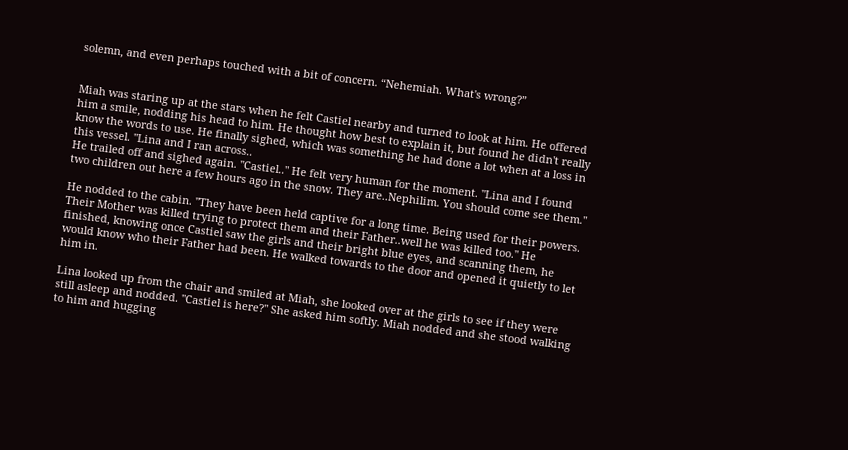solemn, and even perhaps touched with a bit of concern. “Nehemiah. What's wrong?”


Miah was staring up at the stars when he felt Castiel nearby and turned to look at him. He offered him a smile, nodding his head to him. He thought how best to explain it, but found he didn't really know the words to use. He finally sighed, which was something he had done a lot when at a loss in this vessel. "Lina and I ran across..
He trailed off and sighed again. "Castiel.." He felt very human for the moment. "Lina and I found two children out here a few hours ago in the snow. They are..Nephilim. You should come see them."

He nodded to the cabin. "They have been held captive for a long time. Being used for their powers. Their Mother was killed trying to protect them and their Father..well he was killed too." He finished, knowing once Castiel saw the girls and their bright blue eyes, and scanning them, he would know who their Father had been. He walked towards to the door and opened it quietly to let him in.

Lina looked up from the chair and smiled at Miah, she looked over at the girls to see if they were still asleep and nodded. "Castiel is here?" She asked him softly. Miah nodded and she stood walking to him and hugging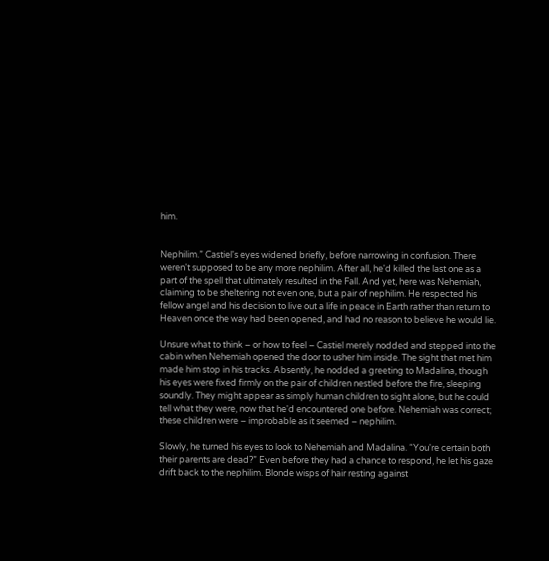him.


Nephilim.” Castiel's eyes widened briefly, before narrowing in confusion. There weren't supposed to be any more nephilim. After all, he'd killed the last one as a part of the spell that ultimately resulted in the Fall. And yet, here was Nehemiah, claiming to be sheltering not even one, but a pair of nephilim. He respected his fellow angel and his decision to live out a life in peace in Earth rather than return to Heaven once the way had been opened, and had no reason to believe he would lie.

Unsure what to think – or how to feel – Castiel merely nodded and stepped into the cabin when Nehemiah opened the door to usher him inside. The sight that met him made him stop in his tracks. Absently, he nodded a greeting to Madalina, though his eyes were fixed firmly on the pair of children nestled before the fire, sleeping soundly. They might appear as simply human children to sight alone, but he could tell what they were, now that he'd encountered one before. Nehemiah was correct; these children were – improbable as it seemed – nephilim.

Slowly, he turned his eyes to look to Nehemiah and Madalina. “You're certain both their parents are dead?” Even before they had a chance to respond, he let his gaze drift back to the nephilim. Blonde wisps of hair resting against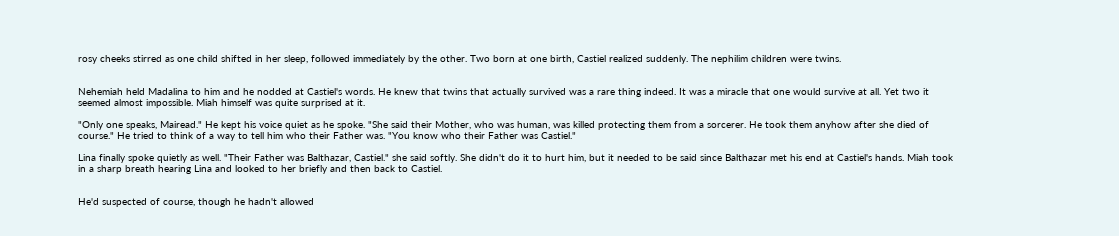rosy cheeks stirred as one child shifted in her sleep, followed immediately by the other. Two born at one birth, Castiel realized suddenly. The nephilim children were twins.


Nehemiah held Madalina to him and he nodded at Castiel's words. He knew that twins that actually survived was a rare thing indeed. It was a miracle that one would survive at all. Yet two it seemed almost impossible. Miah himself was quite surprised at it.

"Only one speaks, Mairead." He kept his voice quiet as he spoke. "She said their Mother, who was human, was killed protecting them from a sorcerer. He took them anyhow after she died of course." He tried to think of a way to tell him who their Father was. "You know who their Father was Castiel."

Lina finally spoke quietly as well. "Their Father was Balthazar, Castiel." she said softly. She didn't do it to hurt him, but it needed to be said since Balthazar met his end at Castiel's hands. Miah took in a sharp breath hearing Lina and looked to her briefly and then back to Castiel.


He'd suspected of course, though he hadn't allowed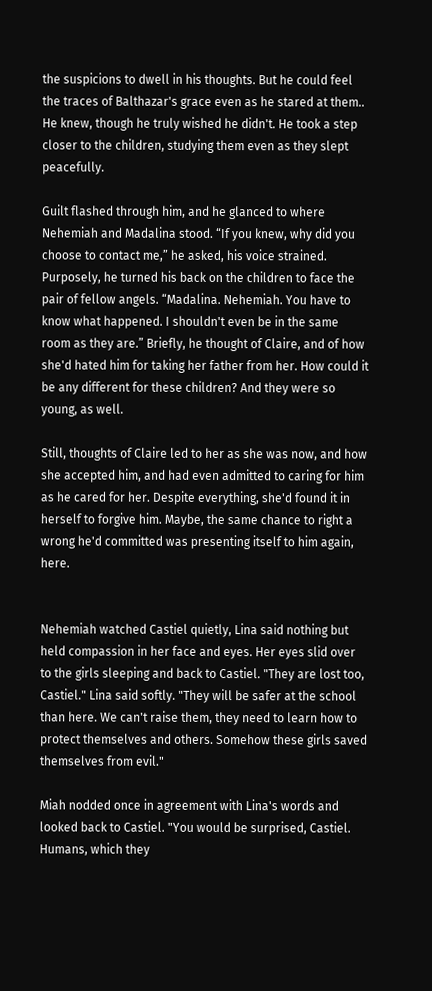the suspicions to dwell in his thoughts. But he could feel the traces of Balthazar's grace even as he stared at them.. He knew, though he truly wished he didn't. He took a step closer to the children, studying them even as they slept peacefully.

Guilt flashed through him, and he glanced to where Nehemiah and Madalina stood. “If you knew, why did you choose to contact me,” he asked, his voice strained. Purposely, he turned his back on the children to face the pair of fellow angels. “Madalina. Nehemiah. You have to know what happened. I shouldn't even be in the same room as they are.” Briefly, he thought of Claire, and of how she'd hated him for taking her father from her. How could it be any different for these children? And they were so young, as well.

Still, thoughts of Claire led to her as she was now, and how she accepted him, and had even admitted to caring for him as he cared for her. Despite everything, she'd found it in herself to forgive him. Maybe, the same chance to right a wrong he'd committed was presenting itself to him again, here.


Nehemiah watched Castiel quietly, Lina said nothing but held compassion in her face and eyes. Her eyes slid over to the girls sleeping and back to Castiel. "They are lost too, Castiel." Lina said softly. "They will be safer at the school than here. We can't raise them, they need to learn how to protect themselves and others. Somehow these girls saved themselves from evil."

Miah nodded once in agreement with Lina's words and looked back to Castiel. "You would be surprised, Castiel. Humans, which they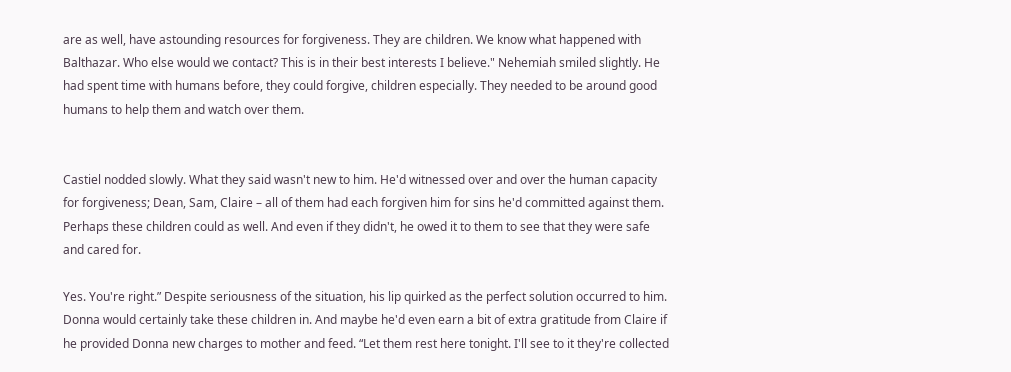are as well, have astounding resources for forgiveness. They are children. We know what happened with Balthazar. Who else would we contact? This is in their best interests I believe." Nehemiah smiled slightly. He had spent time with humans before, they could forgive, children especially. They needed to be around good humans to help them and watch over them.


Castiel nodded slowly. What they said wasn't new to him. He'd witnessed over and over the human capacity for forgiveness; Dean, Sam, Claire – all of them had each forgiven him for sins he'd committed against them. Perhaps these children could as well. And even if they didn't, he owed it to them to see that they were safe and cared for.

Yes. You're right.” Despite seriousness of the situation, his lip quirked as the perfect solution occurred to him. Donna would certainly take these children in. And maybe he'd even earn a bit of extra gratitude from Claire if he provided Donna new charges to mother and feed. “Let them rest here tonight. I'll see to it they're collected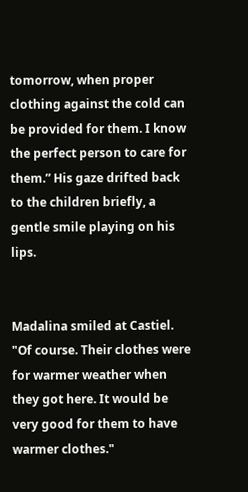tomorrow, when proper clothing against the cold can be provided for them. I know the perfect person to care for them.” His gaze drifted back to the children briefly, a gentle smile playing on his lips.


Madalina smiled at Castiel. "Of course. Their clothes were for warmer weather when they got here. It would be very good for them to have warmer clothes."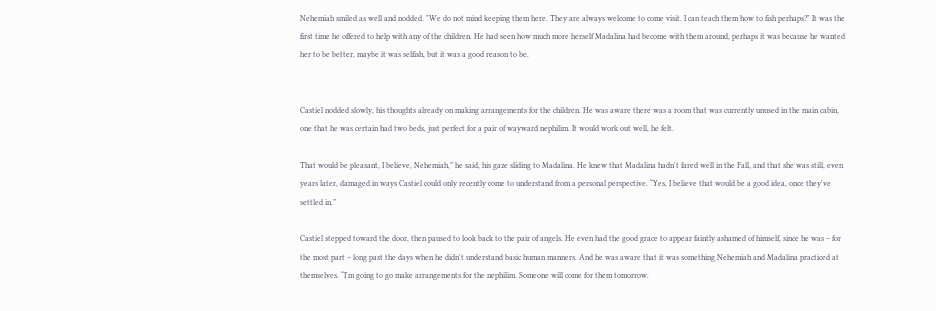Nehemiah smiled as well and nodded. "We do not mind keeping them here. They are always welcome to come visit. I can teach them how to fish perhaps?" It was the first time he offered to help with any of the children. He had seen how much more herself Madalina had become with them around, perhaps it was because he wanted her to be better, maybe it was selfish, but it was a good reason to be.


Castiel nodded slowly, his thoughts already on making arrangements for the children. He was aware there was a room that was currently unused in the main cabin, one that he was certain had two beds, just perfect for a pair of wayward nephilim. It would work out well, he felt.

That would be pleasant, I believe, Nehemiah,” he said, his gaze sliding to Madalina. He knew that Madalina hadn't fared well in the Fall, and that she was still, even years later, damaged in ways Castiel could only recently come to understand from a personal perspective. “Yes, I believe that would be a good idea, once they've settled in.”

Castiel stepped toward the door, then paused to look back to the pair of angels. He even had the good grace to appear faintly ashamed of himself, since he was – for the most part – long past the days when he didn't understand basic human manners. And he was aware that it was something Nehemiah and Madalina practiced at themselves. “I'm going to go make arrangements for the nephilim. Someone will come for them tomorrow.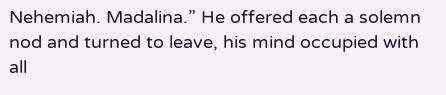Nehemiah. Madalina.” He offered each a solemn nod and turned to leave, his mind occupied with all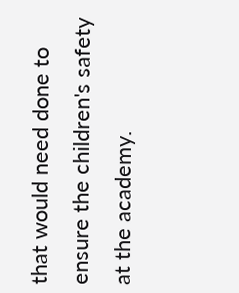that would need done to ensure the children's safety at the academy.